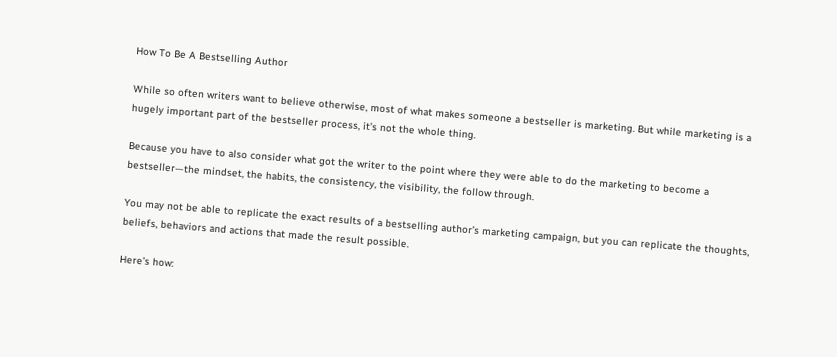How To Be A Bestselling Author

While so often writers want to believe otherwise, most of what makes someone a bestseller is marketing. But while marketing is a hugely important part of the bestseller process, it’s not the whole thing.

Because you have to also consider what got the writer to the point where they were able to do the marketing to become a bestseller—the mindset, the habits, the consistency, the visibility, the follow through.

You may not be able to replicate the exact results of a bestselling author’s marketing campaign, but you can replicate the thoughts, beliefs, behaviors and actions that made the result possible.

Here’s how: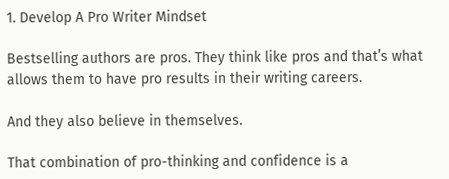1. Develop A Pro Writer Mindset

Bestselling authors are pros. They think like pros and that’s what allows them to have pro results in their writing careers.

And they also believe in themselves.

That combination of pro-thinking and confidence is a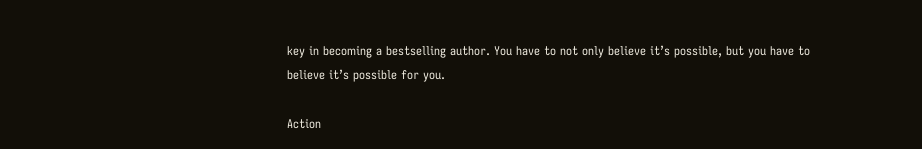key in becoming a bestselling author. You have to not only believe it’s possible, but you have to believe it’s possible for you.

Action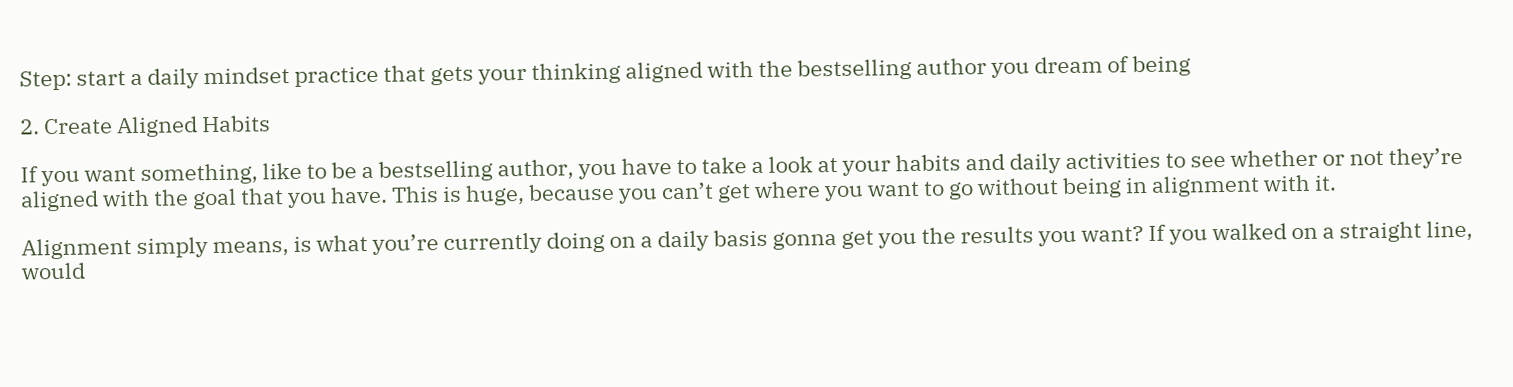Step: start a daily mindset practice that gets your thinking aligned with the bestselling author you dream of being

2. Create Aligned Habits

If you want something, like to be a bestselling author, you have to take a look at your habits and daily activities to see whether or not they’re aligned with the goal that you have. This is huge, because you can’t get where you want to go without being in alignment with it.

Alignment simply means, is what you’re currently doing on a daily basis gonna get you the results you want? If you walked on a straight line, would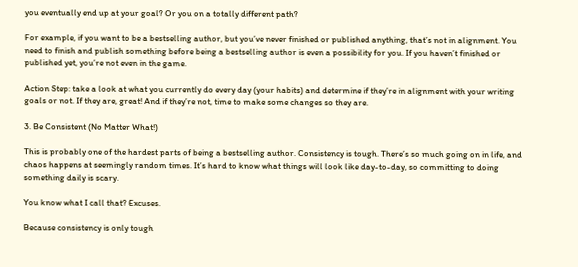you eventually end up at your goal? Or you on a totally different path?

For example, if you want to be a bestselling author, but you’ve never finished or published anything, that’s not in alignment. You need to finish and publish something before being a bestselling author is even a possibility for you. If you haven’t finished or published yet, you’re not even in the game.

Action Step: take a look at what you currently do every day (your habits) and determine if they’re in alignment with your writing goals or not. If they are, great! And if they’re not, time to make some changes so they are.

3. Be Consistent (No Matter What!)

This is probably one of the hardest parts of being a bestselling author. Consistency is tough. There’s so much going on in life, and chaos happens at seemingly random times. It’s hard to know what things will look like day-to-day, so committing to doing something daily is scary.

You know what I call that? Excuses.

Because consistency is only tough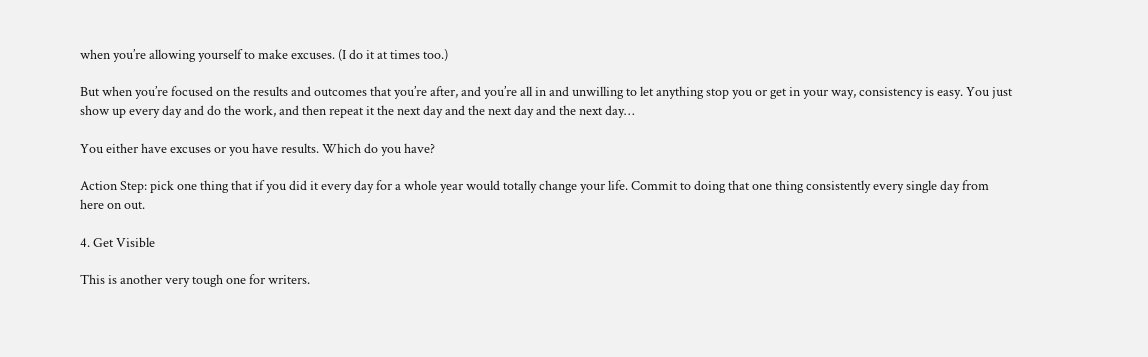when you’re allowing yourself to make excuses. (I do it at times too.)

But when you’re focused on the results and outcomes that you’re after, and you’re all in and unwilling to let anything stop you or get in your way, consistency is easy. You just show up every day and do the work, and then repeat it the next day and the next day and the next day…

You either have excuses or you have results. Which do you have?

Action Step: pick one thing that if you did it every day for a whole year would totally change your life. Commit to doing that one thing consistently every single day from here on out.

4. Get Visible

This is another very tough one for writers.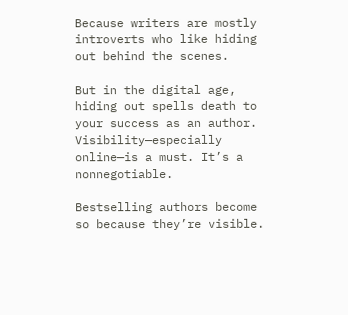Because writers are mostly introverts who like hiding out behind the scenes.

But in the digital age, hiding out spells death to your success as an author. Visibility—especially online—is a must. It’s a nonnegotiable.

Bestselling authors become so because they’re visible.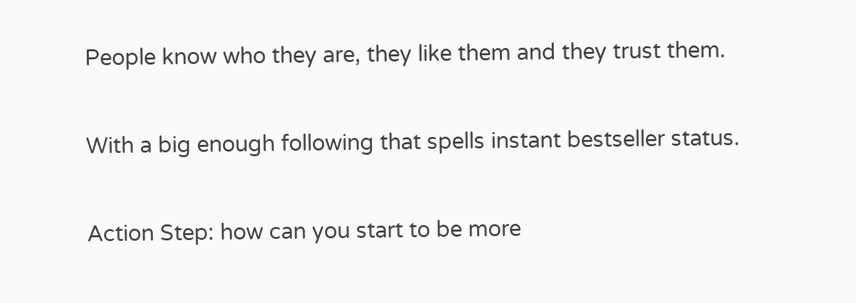People know who they are, they like them and they trust them.

With a big enough following that spells instant bestseller status.

Action Step: how can you start to be more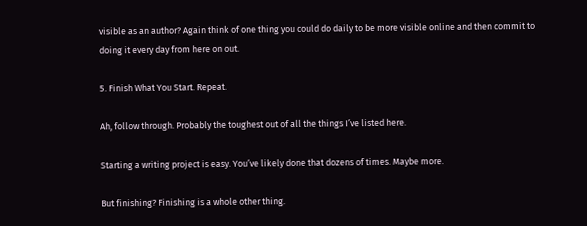visible as an author? Again think of one thing you could do daily to be more visible online and then commit to doing it every day from here on out.

5. Finish What You Start. Repeat.

Ah, follow through. Probably the toughest out of all the things I’ve listed here.

Starting a writing project is easy. You’ve likely done that dozens of times. Maybe more.

But finishing? Finishing is a whole other thing.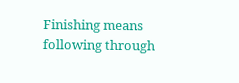Finishing means following through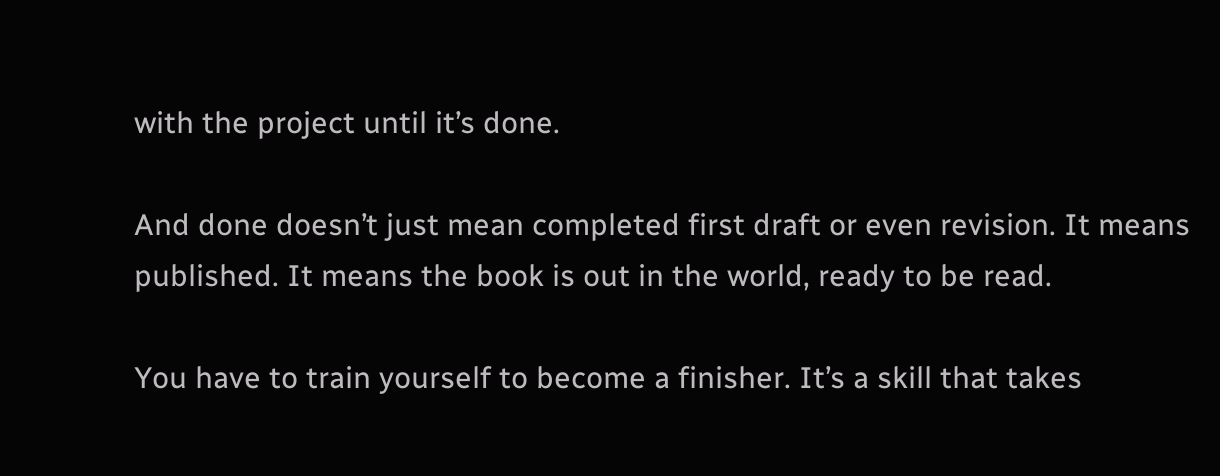with the project until it’s done.

And done doesn’t just mean completed first draft or even revision. It means published. It means the book is out in the world, ready to be read.

You have to train yourself to become a finisher. It’s a skill that takes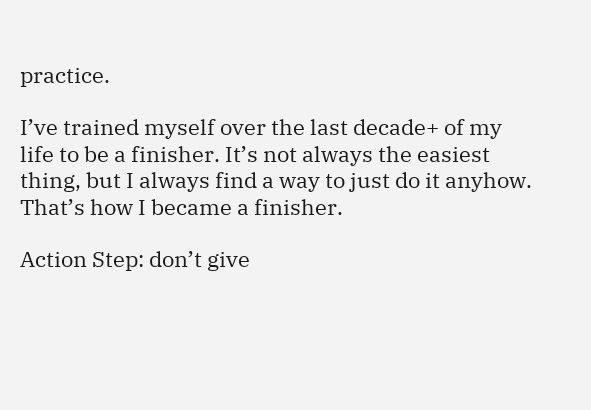practice.

I’ve trained myself over the last decade+ of my life to be a finisher. It’s not always the easiest thing, but I always find a way to just do it anyhow. That’s how I became a finisher.

Action Step: don’t give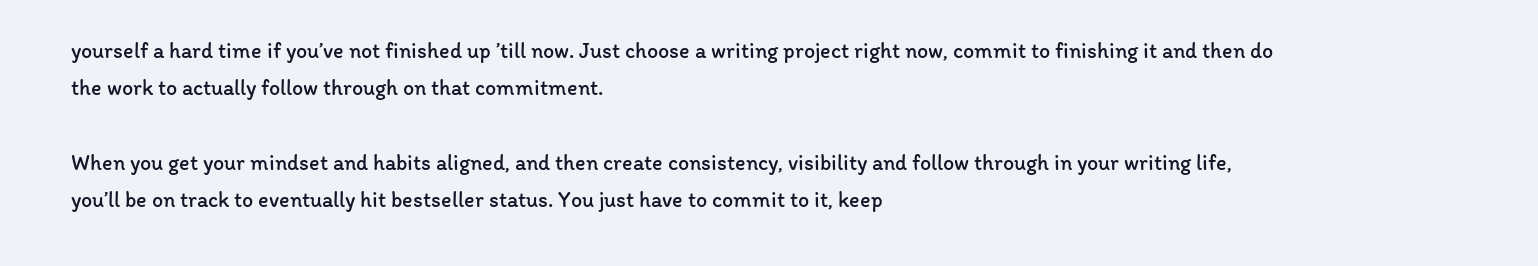yourself a hard time if you’ve not finished up ’till now. Just choose a writing project right now, commit to finishing it and then do the work to actually follow through on that commitment.

When you get your mindset and habits aligned, and then create consistency, visibility and follow through in your writing life, you’ll be on track to eventually hit bestseller status. You just have to commit to it, keep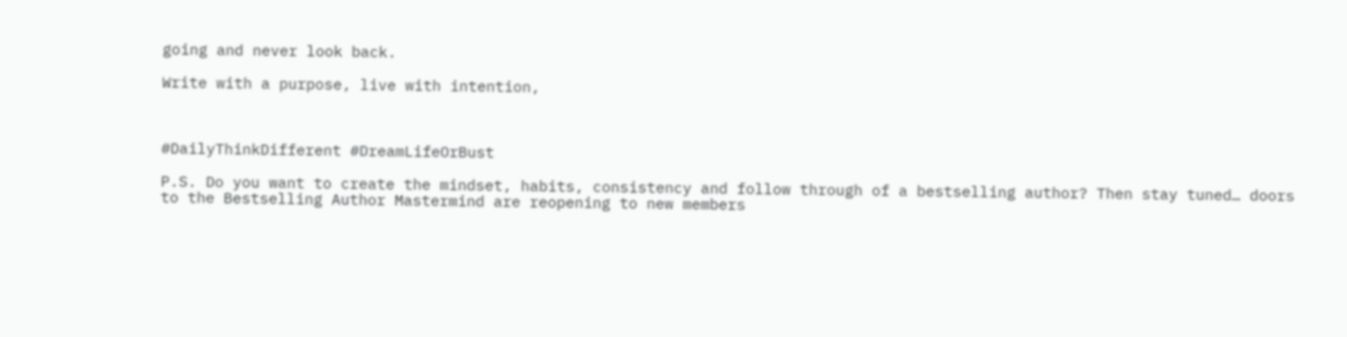going and never look back.

Write with a purpose, live with intention,



#DailyThinkDifferent #DreamLifeOrBust

P.S. Do you want to create the mindset, habits, consistency and follow through of a bestselling author? Then stay tuned… doors to the Bestselling Author Mastermind are reopening to new members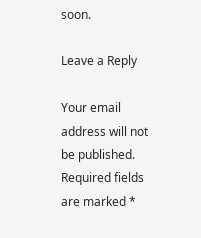soon.

Leave a Reply

Your email address will not be published. Required fields are marked *